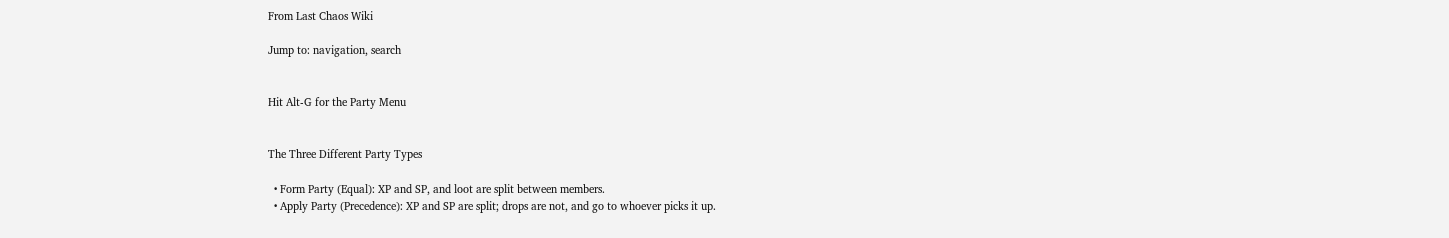From Last Chaos Wiki

Jump to: navigation, search


Hit Alt-G for the Party Menu


The Three Different Party Types

  • Form Party (Equal): XP and SP, and loot are split between members.
  • Apply Party (Precedence): XP and SP are split; drops are not, and go to whoever picks it up.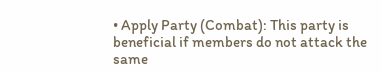• Apply Party (Combat): This party is beneficial if members do not attack the same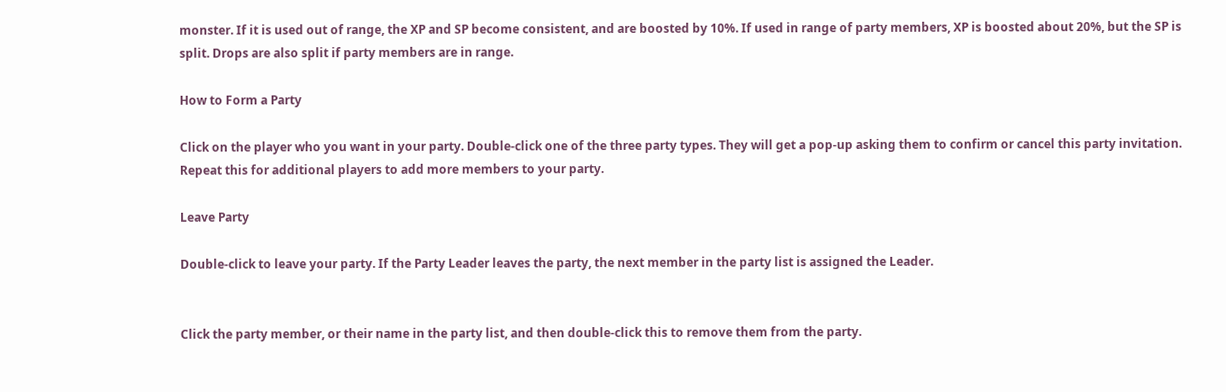monster. If it is used out of range, the XP and SP become consistent, and are boosted by 10%. If used in range of party members, XP is boosted about 20%, but the SP is split. Drops are also split if party members are in range.

How to Form a Party

Click on the player who you want in your party. Double-click one of the three party types. They will get a pop-up asking them to confirm or cancel this party invitation. Repeat this for additional players to add more members to your party.

Leave Party

Double-click to leave your party. If the Party Leader leaves the party, the next member in the party list is assigned the Leader.


Click the party member, or their name in the party list, and then double-click this to remove them from the party.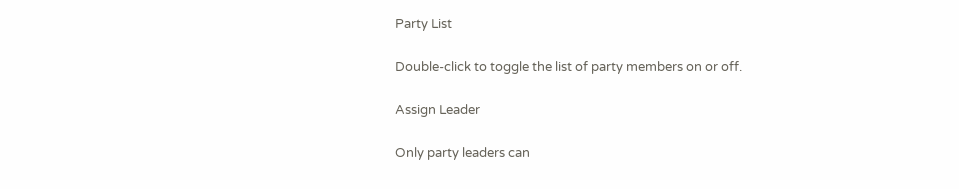Party List

Double-click to toggle the list of party members on or off.

Assign Leader

Only party leaders can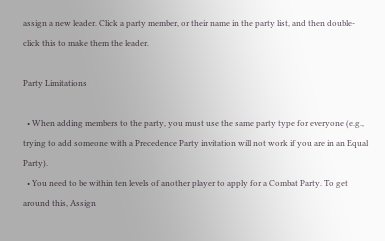assign a new leader. Click a party member, or their name in the party list, and then double-click this to make them the leader.

Party Limitations

  • When adding members to the party, you must use the same party type for everyone (e.g., trying to add someone with a Precedence Party invitation will not work if you are in an Equal Party).
  • You need to be within ten levels of another player to apply for a Combat Party. To get around this, Assign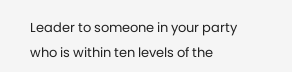Leader to someone in your party who is within ten levels of the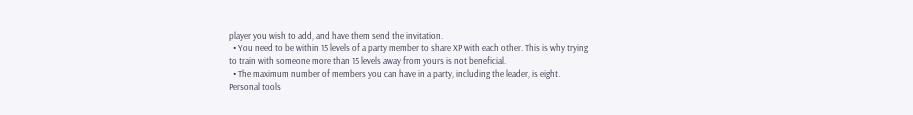player you wish to add, and have them send the invitation.
  • You need to be within 15 levels of a party member to share XP with each other. This is why trying to train with someone more than 15 levels away from yours is not beneficial.
  • The maximum number of members you can have in a party, including the leader, is eight.
Personal tools